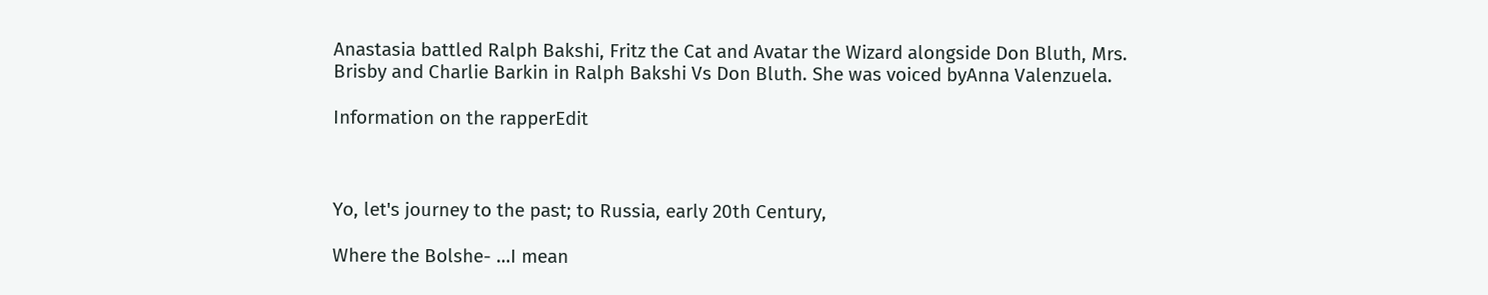Anastasia battled Ralph Bakshi, Fritz the Cat and Avatar the Wizard alongside Don Bluth, Mrs. Brisby and Charlie Barkin in Ralph Bakshi Vs Don Bluth. She was voiced byAnna Valenzuela.

Information on the rapperEdit



Yo, let's journey to the past; to Russia, early 20th Century,

Where the Bolshe- …I mean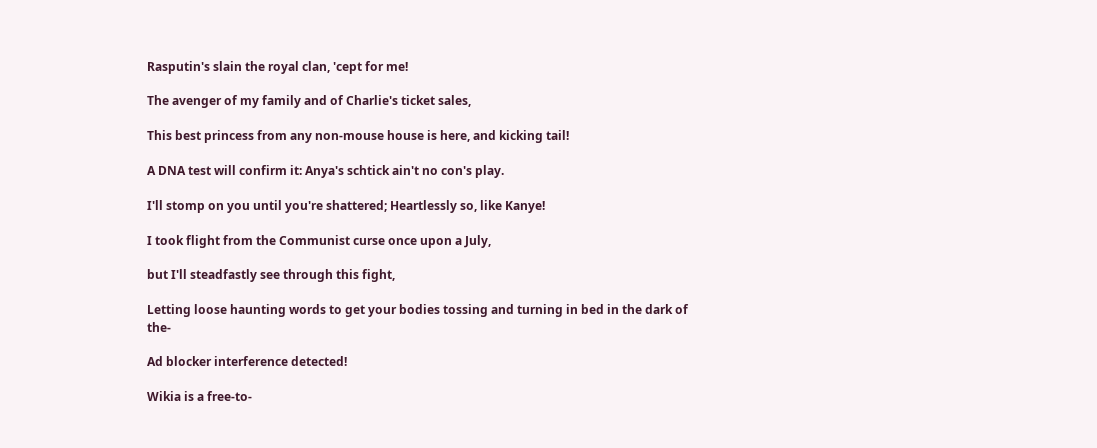Rasputin's slain the royal clan, 'cept for me!

The avenger of my family and of Charlie's ticket sales,

This best princess from any non-mouse house is here, and kicking tail!

A DNA test will confirm it: Anya's schtick ain't no con's play.

I'll stomp on you until you're shattered; Heartlessly so, like Kanye!

I took flight from the Communist curse once upon a July,

but I'll steadfastly see through this fight,

Letting loose haunting words to get your bodies tossing and turning in bed in the dark of the-

Ad blocker interference detected!

Wikia is a free-to-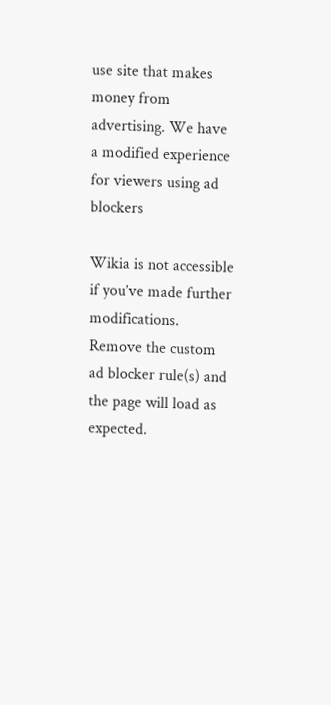use site that makes money from advertising. We have a modified experience for viewers using ad blockers

Wikia is not accessible if you’ve made further modifications. Remove the custom ad blocker rule(s) and the page will load as expected.